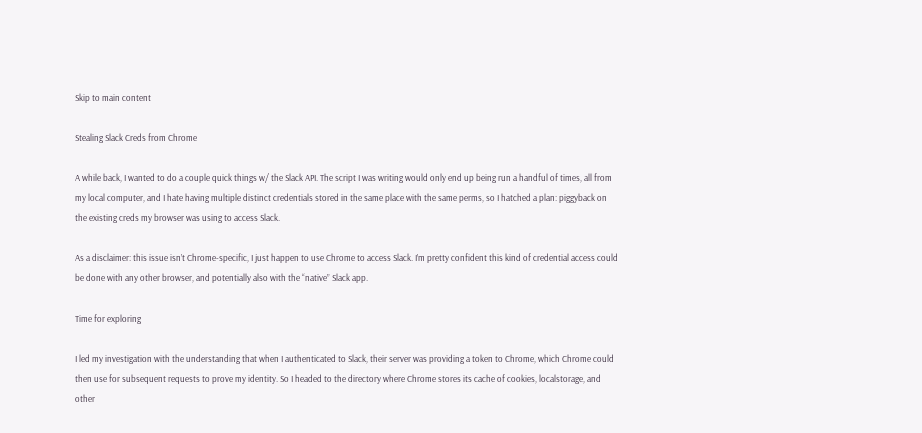Skip to main content

Stealing Slack Creds from Chrome

A while back, I wanted to do a couple quick things w/ the Slack API. The script I was writing would only end up being run a handful of times, all from my local computer, and I hate having multiple distinct credentials stored in the same place with the same perms, so I hatched a plan: piggyback on the existing creds my browser was using to access Slack.

As a disclaimer: this issue isn’t Chrome-specific, I just happen to use Chrome to access Slack. I’m pretty confident this kind of credential access could be done with any other browser, and potentially also with the “native” Slack app.

Time for exploring

I led my investigation with the understanding that when I authenticated to Slack, their server was providing a token to Chrome, which Chrome could then use for subsequent requests to prove my identity. So I headed to the directory where Chrome stores its cache of cookies, localstorage, and other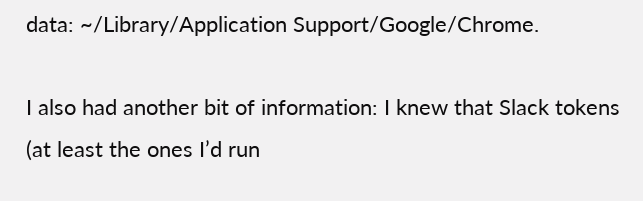data: ~/Library/Application Support/Google/Chrome.

I also had another bit of information: I knew that Slack tokens (at least the ones I’d run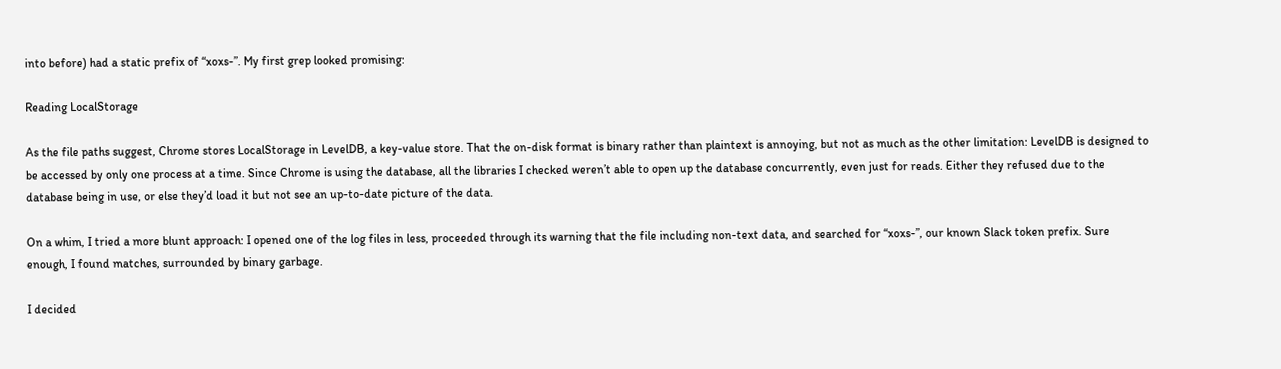into before) had a static prefix of “xoxs-”. My first grep looked promising:

Reading LocalStorage

As the file paths suggest, Chrome stores LocalStorage in LevelDB, a key-value store. That the on-disk format is binary rather than plaintext is annoying, but not as much as the other limitation: LevelDB is designed to be accessed by only one process at a time. Since Chrome is using the database, all the libraries I checked weren’t able to open up the database concurrently, even just for reads. Either they refused due to the database being in use, or else they’d load it but not see an up-to-date picture of the data.

On a whim, I tried a more blunt approach: I opened one of the log files in less, proceeded through its warning that the file including non-text data, and searched for “xoxs-”, our known Slack token prefix. Sure enough, I found matches, surrounded by binary garbage.

I decided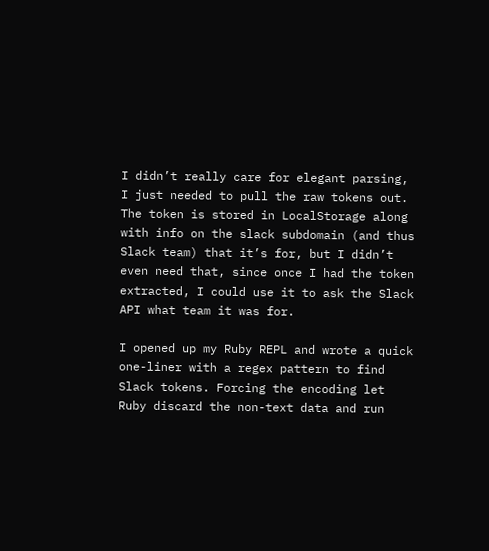I didn’t really care for elegant parsing, I just needed to pull the raw tokens out. The token is stored in LocalStorage along with info on the slack subdomain (and thus Slack team) that it’s for, but I didn’t even need that, since once I had the token extracted, I could use it to ask the Slack API what team it was for.

I opened up my Ruby REPL and wrote a quick one-liner with a regex pattern to find Slack tokens. Forcing the encoding let Ruby discard the non-text data and run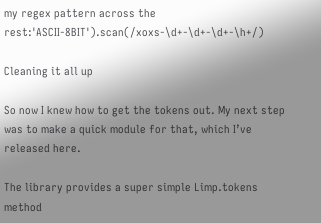my regex pattern across the rest:'ASCII-8BIT').scan(/xoxs-\d+-\d+-\d+-\h+/)

Cleaning it all up

So now I knew how to get the tokens out. My next step was to make a quick module for that, which I’ve released here.

The library provides a super simple Limp.tokens method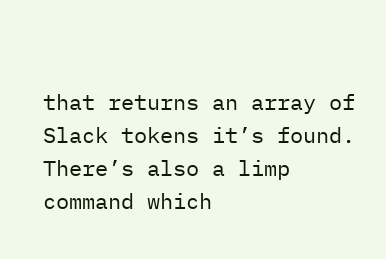that returns an array of Slack tokens it’s found. There’s also a limp command which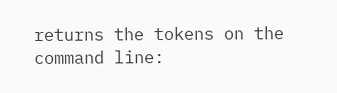returns the tokens on the command line: